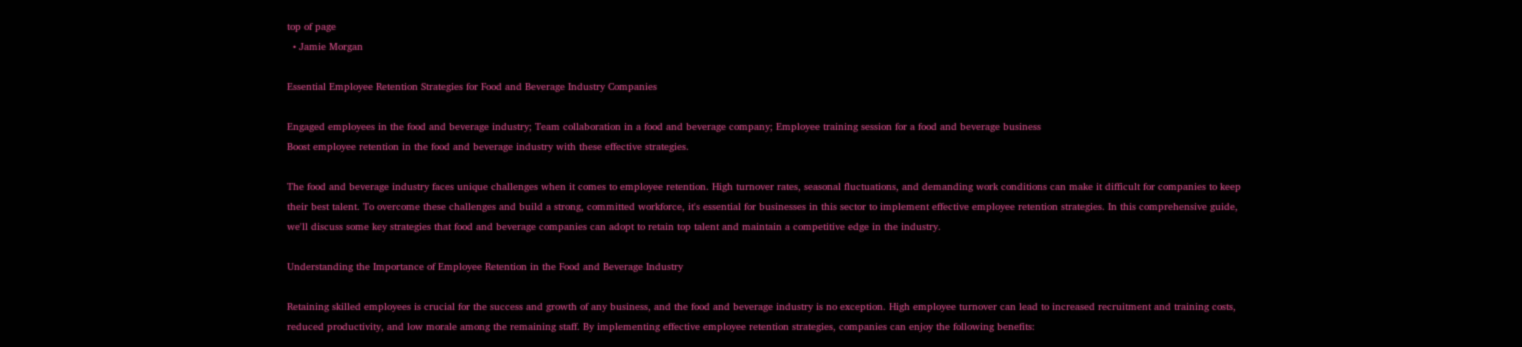top of page
  • Jamie Morgan

Essential Employee Retention Strategies for Food and Beverage Industry Companies

Engaged employees in the food and beverage industry; Team collaboration in a food and beverage company; Employee training session for a food and beverage business
Boost employee retention in the food and beverage industry with these effective strategies.

The food and beverage industry faces unique challenges when it comes to employee retention. High turnover rates, seasonal fluctuations, and demanding work conditions can make it difficult for companies to keep their best talent. To overcome these challenges and build a strong, committed workforce, it's essential for businesses in this sector to implement effective employee retention strategies. In this comprehensive guide, we'll discuss some key strategies that food and beverage companies can adopt to retain top talent and maintain a competitive edge in the industry.

Understanding the Importance of Employee Retention in the Food and Beverage Industry

Retaining skilled employees is crucial for the success and growth of any business, and the food and beverage industry is no exception. High employee turnover can lead to increased recruitment and training costs, reduced productivity, and low morale among the remaining staff. By implementing effective employee retention strategies, companies can enjoy the following benefits: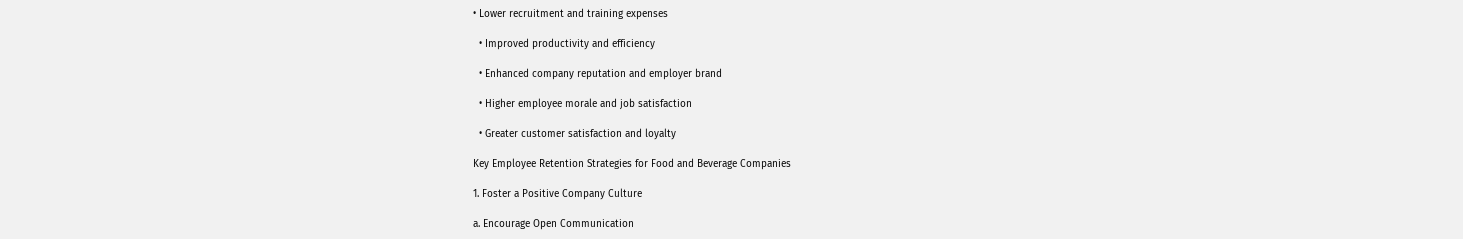• Lower recruitment and training expenses

  • Improved productivity and efficiency

  • Enhanced company reputation and employer brand

  • Higher employee morale and job satisfaction

  • Greater customer satisfaction and loyalty

Key Employee Retention Strategies for Food and Beverage Companies

1. Foster a Positive Company Culture

a. Encourage Open Communication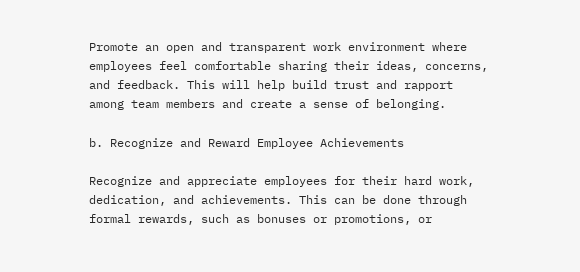Promote an open and transparent work environment where employees feel comfortable sharing their ideas, concerns, and feedback. This will help build trust and rapport among team members and create a sense of belonging.

b. Recognize and Reward Employee Achievements

Recognize and appreciate employees for their hard work, dedication, and achievements. This can be done through formal rewards, such as bonuses or promotions, or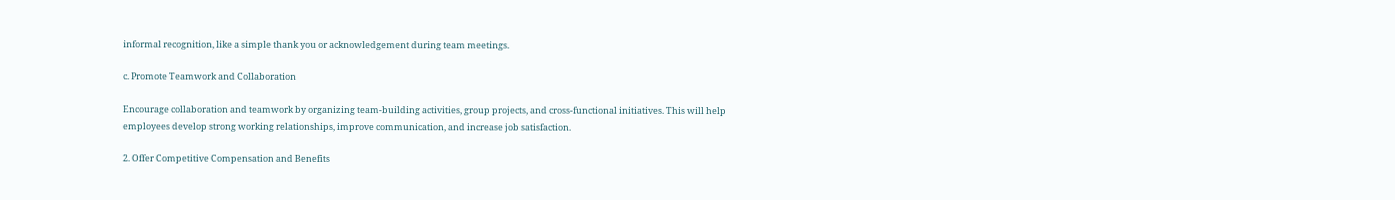informal recognition, like a simple thank you or acknowledgement during team meetings.

c. Promote Teamwork and Collaboration

Encourage collaboration and teamwork by organizing team-building activities, group projects, and cross-functional initiatives. This will help employees develop strong working relationships, improve communication, and increase job satisfaction.

2. Offer Competitive Compensation and Benefits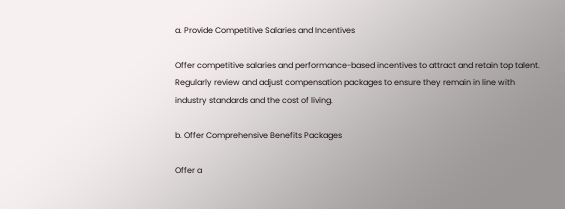a. Provide Competitive Salaries and Incentives

Offer competitive salaries and performance-based incentives to attract and retain top talent. Regularly review and adjust compensation packages to ensure they remain in line with industry standards and the cost of living.

b. Offer Comprehensive Benefits Packages

Offer a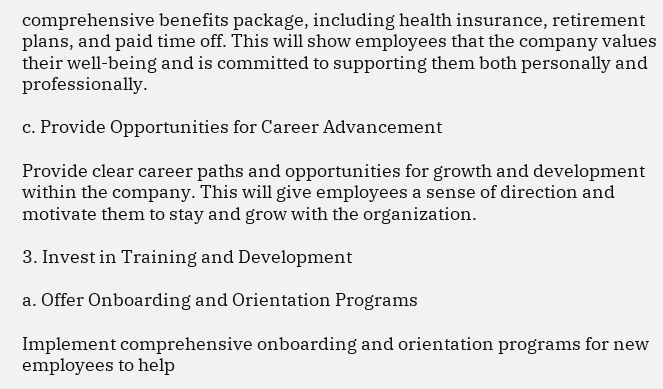comprehensive benefits package, including health insurance, retirement plans, and paid time off. This will show employees that the company values their well-being and is committed to supporting them both personally and professionally.

c. Provide Opportunities for Career Advancement

Provide clear career paths and opportunities for growth and development within the company. This will give employees a sense of direction and motivate them to stay and grow with the organization.

3. Invest in Training and Development

a. Offer Onboarding and Orientation Programs

Implement comprehensive onboarding and orientation programs for new employees to help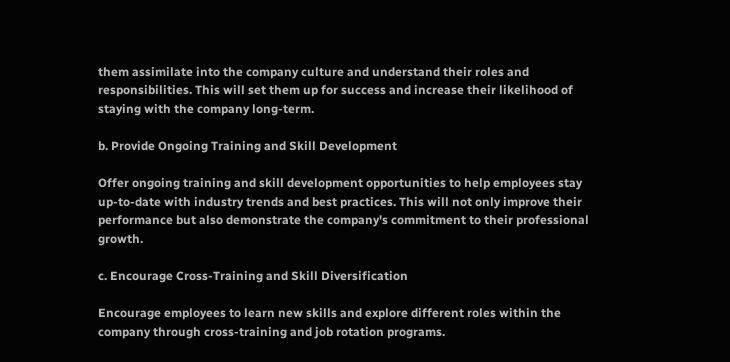them assimilate into the company culture and understand their roles and responsibilities. This will set them up for success and increase their likelihood of staying with the company long-term.

b. Provide Ongoing Training and Skill Development

Offer ongoing training and skill development opportunities to help employees stay up-to-date with industry trends and best practices. This will not only improve their performance but also demonstrate the company's commitment to their professional growth.

c. Encourage Cross-Training and Skill Diversification

Encourage employees to learn new skills and explore different roles within the company through cross-training and job rotation programs.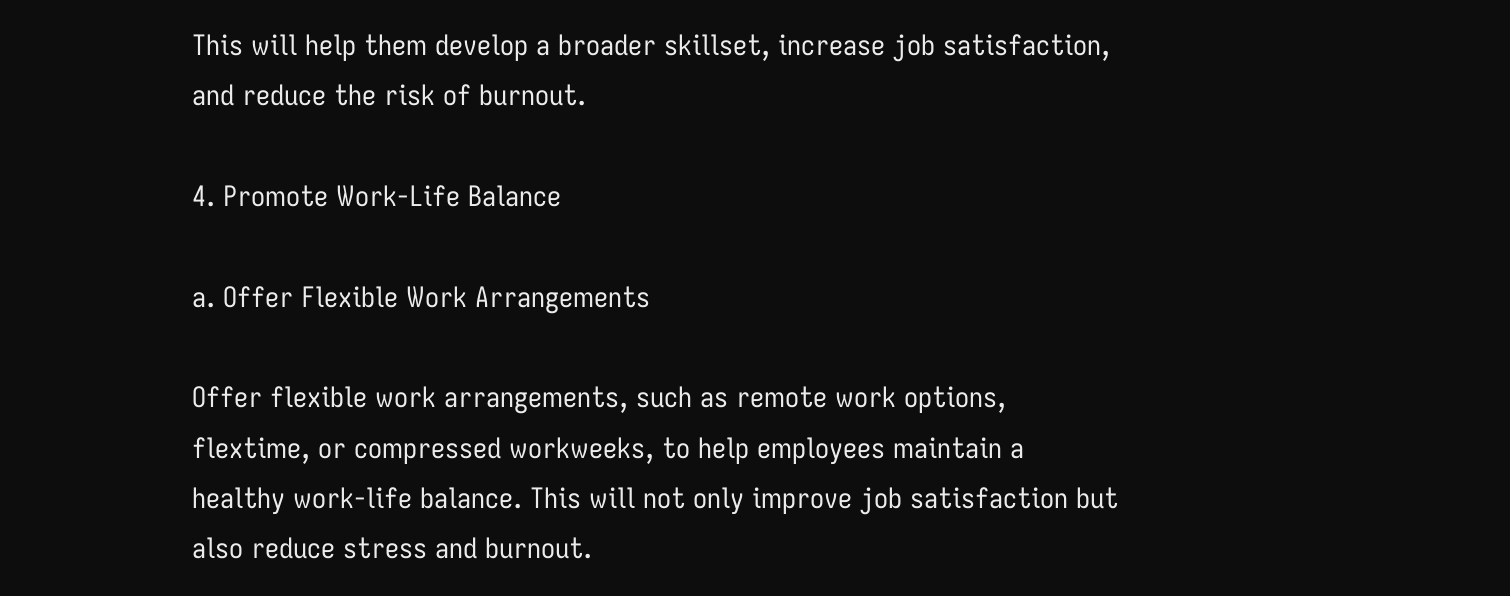This will help them develop a broader skillset, increase job satisfaction, and reduce the risk of burnout.

4. Promote Work-Life Balance

a. Offer Flexible Work Arrangements

Offer flexible work arrangements, such as remote work options, flextime, or compressed workweeks, to help employees maintain a healthy work-life balance. This will not only improve job satisfaction but also reduce stress and burnout.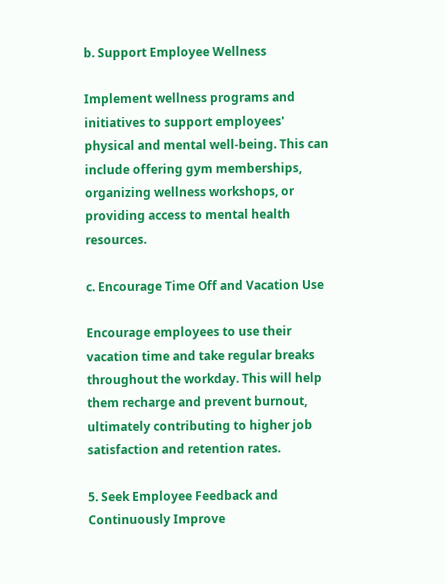b. Support Employee Wellness

Implement wellness programs and initiatives to support employees' physical and mental well-being. This can include offering gym memberships, organizing wellness workshops, or providing access to mental health resources.

c. Encourage Time Off and Vacation Use

Encourage employees to use their vacation time and take regular breaks throughout the workday. This will help them recharge and prevent burnout, ultimately contributing to higher job satisfaction and retention rates.

5. Seek Employee Feedback and Continuously Improve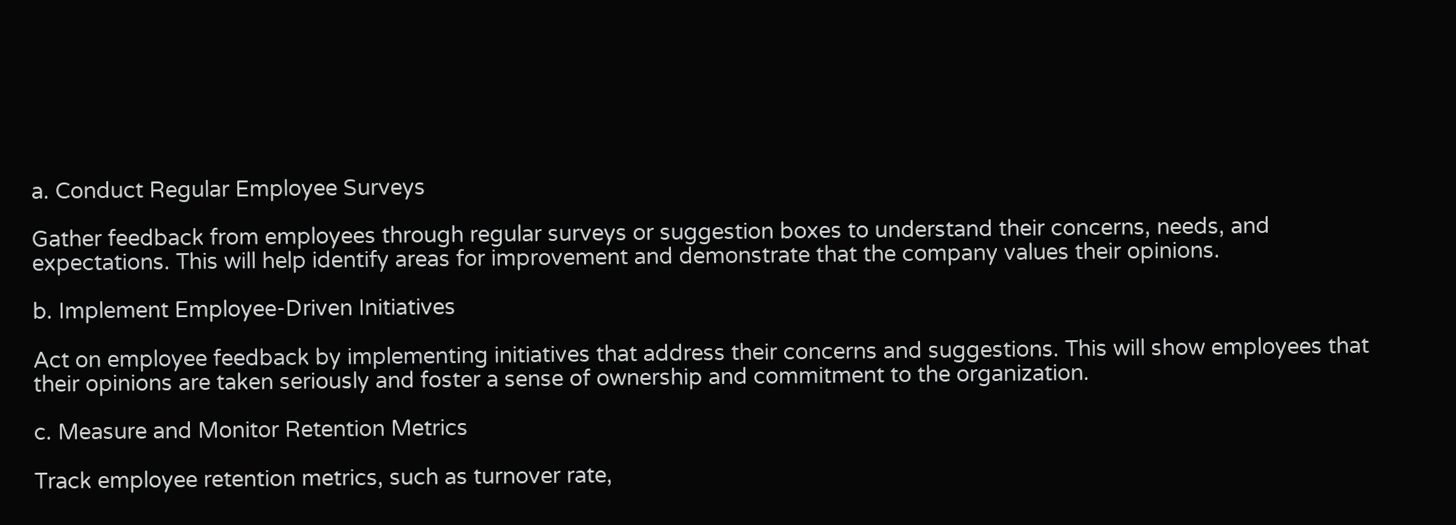a. Conduct Regular Employee Surveys

Gather feedback from employees through regular surveys or suggestion boxes to understand their concerns, needs, and expectations. This will help identify areas for improvement and demonstrate that the company values their opinions.

b. Implement Employee-Driven Initiatives

Act on employee feedback by implementing initiatives that address their concerns and suggestions. This will show employees that their opinions are taken seriously and foster a sense of ownership and commitment to the organization.

c. Measure and Monitor Retention Metrics

Track employee retention metrics, such as turnover rate,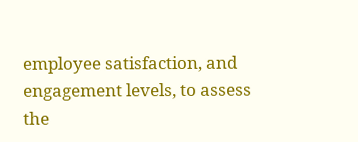employee satisfaction, and engagement levels, to assess the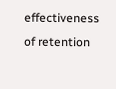effectiveness of retention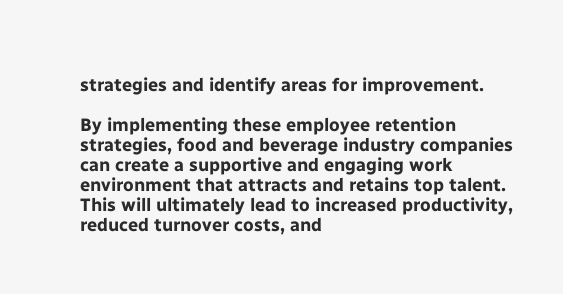strategies and identify areas for improvement.

By implementing these employee retention strategies, food and beverage industry companies can create a supportive and engaging work environment that attracts and retains top talent. This will ultimately lead to increased productivity, reduced turnover costs, and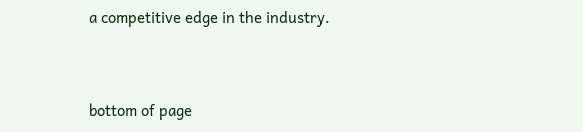a competitive edge in the industry.


bottom of page